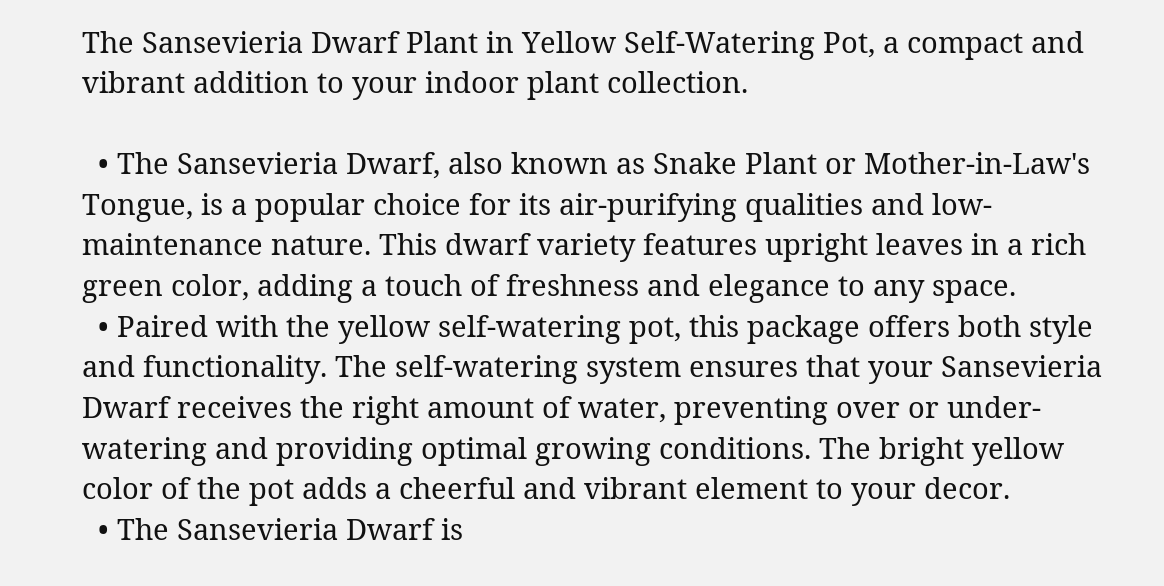The Sansevieria Dwarf Plant in Yellow Self-Watering Pot, a compact and vibrant addition to your indoor plant collection.

  • The Sansevieria Dwarf, also known as Snake Plant or Mother-in-Law's Tongue, is a popular choice for its air-purifying qualities and low-maintenance nature. This dwarf variety features upright leaves in a rich green color, adding a touch of freshness and elegance to any space.
  • Paired with the yellow self-watering pot, this package offers both style and functionality. The self-watering system ensures that your Sansevieria Dwarf receives the right amount of water, preventing over or under-watering and providing optimal growing conditions. The bright yellow color of the pot adds a cheerful and vibrant element to your decor.
  • The Sansevieria Dwarf is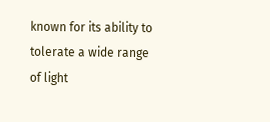known for its ability to tolerate a wide range of light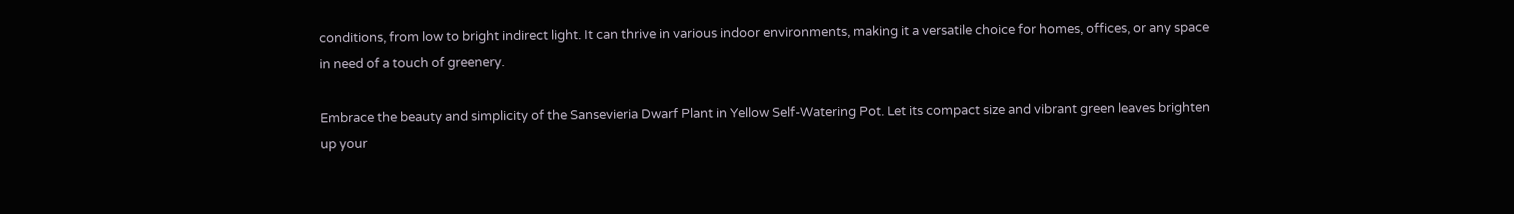conditions, from low to bright indirect light. It can thrive in various indoor environments, making it a versatile choice for homes, offices, or any space in need of a touch of greenery.

Embrace the beauty and simplicity of the Sansevieria Dwarf Plant in Yellow Self-Watering Pot. Let its compact size and vibrant green leaves brighten up your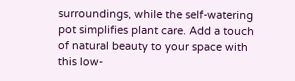surroundings, while the self-watering pot simplifies plant care. Add a touch of natural beauty to your space with this low-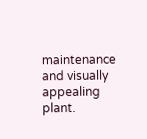maintenance and visually appealing plant.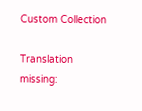Custom Collection

Translation missing: